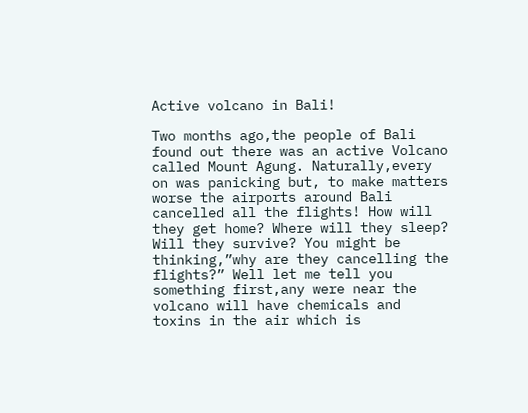Active volcano in Bali!

Two months ago,the people of Bali found out there was an active Volcano called Mount Agung. Naturally,every on was panicking but, to make matters worse the airports around Bali cancelled all the flights! How will they get home? Where will they sleep? Will they survive? You might be thinking,”why are they cancelling the flights?” Well let me tell you something first,any were near the volcano will have chemicals and toxins in the air which is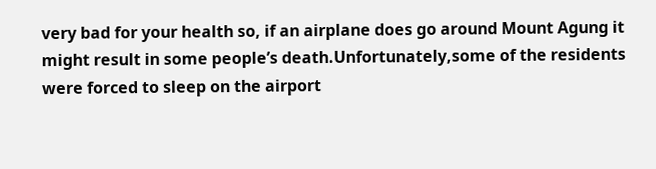very bad for your health so, if an airplane does go around Mount Agung it might result in some people’s death.Unfortunately,some of the residents were forced to sleep on the airport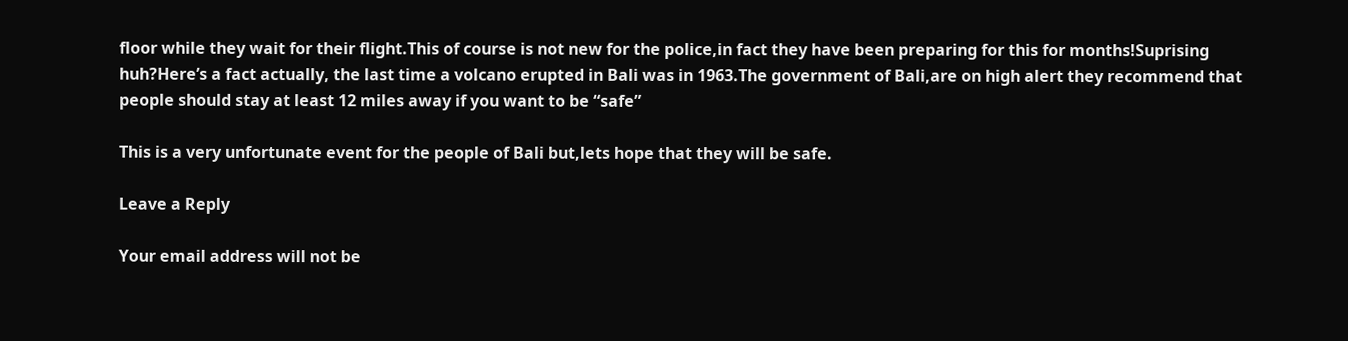floor while they wait for their flight.This of course is not new for the police,in fact they have been preparing for this for months!Suprising huh?Here’s a fact actually, the last time a volcano erupted in Bali was in 1963.The government of Bali,are on high alert they recommend that people should stay at least 12 miles away if you want to be “safe”

This is a very unfortunate event for the people of Bali but,lets hope that they will be safe.

Leave a Reply

Your email address will not be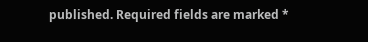published. Required fields are marked *